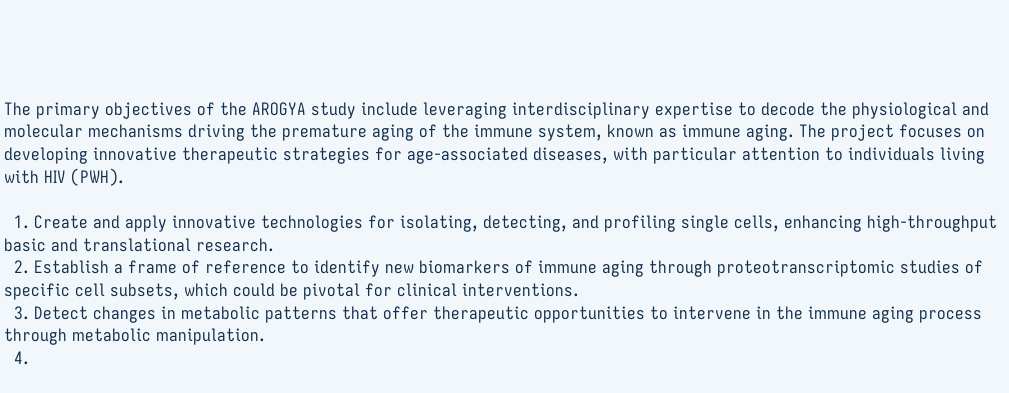The primary objectives of the AROGYA study include leveraging interdisciplinary expertise to decode the physiological and molecular mechanisms driving the premature aging of the immune system, known as immune aging. The project focuses on developing innovative therapeutic strategies for age-associated diseases, with particular attention to individuals living with HIV (PWH).

  1. Create and apply innovative technologies for isolating, detecting, and profiling single cells, enhancing high-throughput basic and translational research.
  2. Establish a frame of reference to identify new biomarkers of immune aging through proteotranscriptomic studies of specific cell subsets, which could be pivotal for clinical interventions.
  3. Detect changes in metabolic patterns that offer therapeutic opportunities to intervene in the immune aging process through metabolic manipulation.
  4.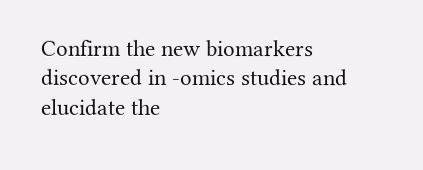Confirm the new biomarkers discovered in -omics studies and elucidate the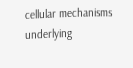cellular mechanisms underlying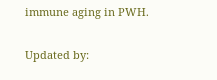immune aging in PWH.

Updated by: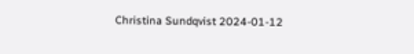Christina Sundqvist 2024-01-12